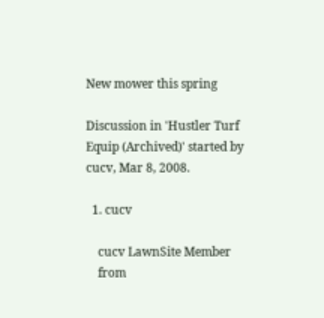New mower this spring

Discussion in 'Hustler Turf Equip (Archived)' started by cucv, Mar 8, 2008.

  1. cucv

    cucv LawnSite Member
    from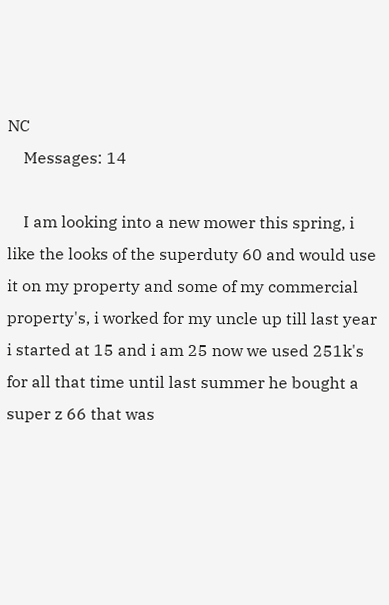NC
    Messages: 14

    I am looking into a new mower this spring, i like the looks of the superduty 60 and would use it on my property and some of my commercial property's, i worked for my uncle up till last year i started at 15 and i am 25 now we used 251k's for all that time until last summer he bought a super z 66 that was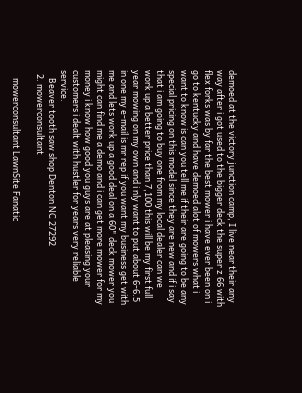demoed at the victory junction camp, I live near their any way after i got used to the bigger deck the super z 66 with flex forks was by far the best mower i have ever been on i go to kentucky and have demoed alot of mowers what i want to know is can you tell me if their are going to be any special pricing on this model since they are new and if i say that i am going to buy one from my local dealer can we work up a better price than 7,100 this will be my first full year mowing on my own and i nly want to put about 6-6.5 in one my e-mail is mr rep if you want my business get with me and lets work up a good deal on a 60" deck mower you might can find me a demo and i can get more mower for my money i know how good you guys are at pleasing your customers i dealt with hustler for years very reliable service.
    Beaver tooth saw shop Denton NC 27292
  2. mowerconsultant

    mowerconsultant LawnSite Fanatic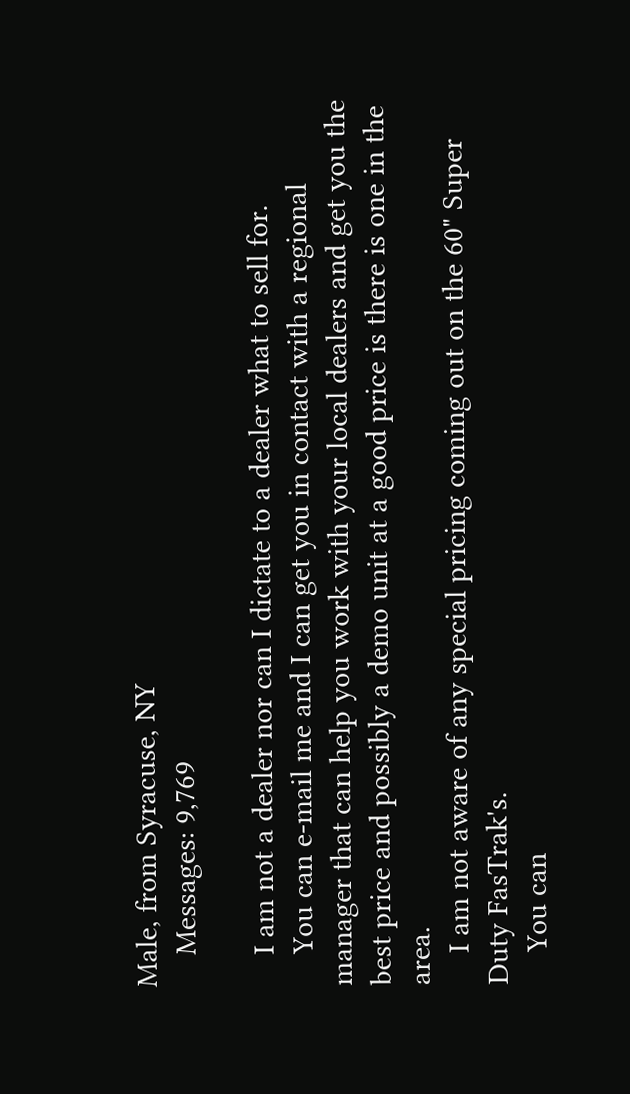Male, from Syracuse, NY
    Messages: 9,769

    I am not a dealer nor can I dictate to a dealer what to sell for.
    You can e-mail me and I can get you in contact with a regional manager that can help you work with your local dealers and get you the best price and possibly a demo unit at a good price is there is one in the area.
    I am not aware of any special pricing coming out on the 60" Super Duty FasTrak's.
    You can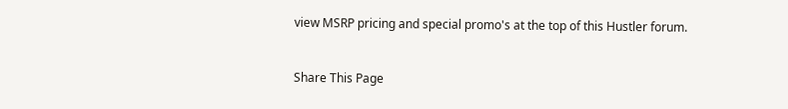view MSRP pricing and special promo's at the top of this Hustler forum.


Share This Page